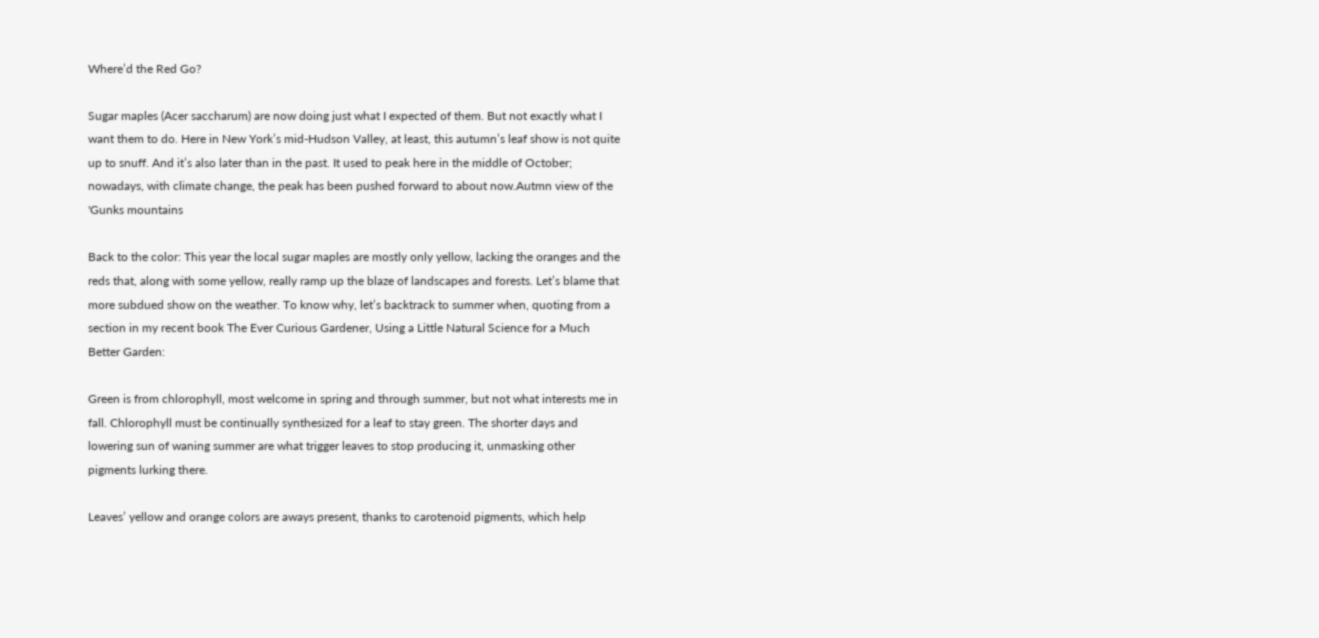Where’d the Red Go?

Sugar maples (Acer saccharum) are now doing just what I expected of them. But not exactly what I want them to do. Here in New York’s mid-Hudson Valley, at least, this autumn’s leaf show is not quite up to snuff. And it’s also later than in the past. It used to peak here in the middle of October; nowadays, with climate change, the peak has been pushed forward to about now.Autmn view of the 'Gunks mountains

Back to the color: This year the local sugar maples are mostly only yellow, lacking the oranges and the reds that, along with some yellow, really ramp up the blaze of landscapes and forests. Let’s blame that more subdued show on the weather. To know why, let’s backtrack to summer when, quoting from a section in my recent book The Ever Curious Gardener, Using a Little Natural Science for a Much Better Garden:

Green is from chlorophyll, most welcome in spring and through summer, but not what interests me in fall. Chlorophyll must be continually synthesized for a leaf to stay green. The shorter days and lowering sun of waning summer are what trigger leaves to stop producing it, unmasking other pigments lurking there.

Leaves’ yellow and orange colors are aways present, thanks to carotenoid pigments, which help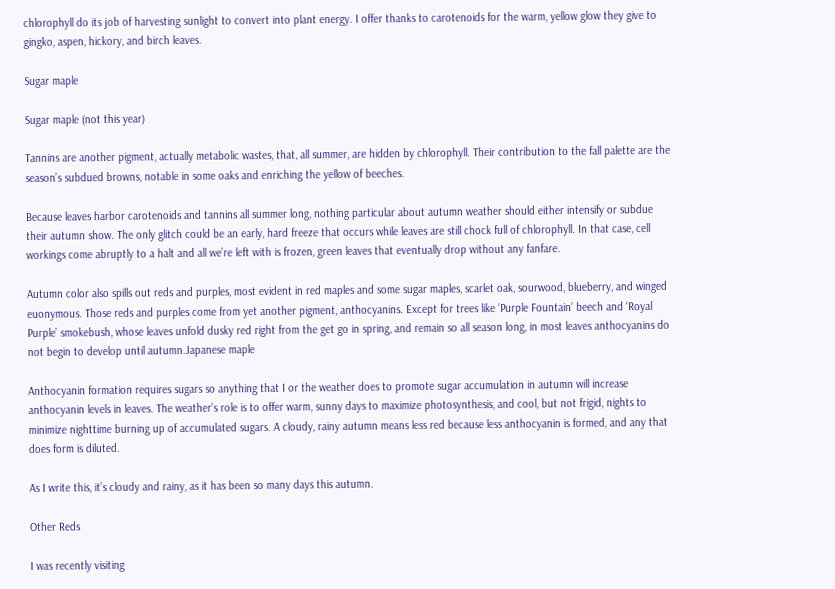chlorophyll do its job of harvesting sunlight to convert into plant energy. I offer thanks to carotenoids for the warm, yellow glow they give to gingko, aspen, hickory, and birch leaves.

Sugar maple

Sugar maple (not this year)

Tannins are another pigment, actually metabolic wastes, that, all summer, are hidden by chlorophyll. Their contribution to the fall palette are the season’s subdued browns, notable in some oaks and enriching the yellow of beeches.

Because leaves harbor carotenoids and tannins all summer long, nothing particular about autumn weather should either intensify or subdue their autumn show. The only glitch could be an early, hard freeze that occurs while leaves are still chock full of chlorophyll. In that case, cell workings come abruptly to a halt and all we’re left with is frozen, green leaves that eventually drop without any fanfare.

Autumn color also spills out reds and purples, most evident in red maples and some sugar maples, scarlet oak, sourwood, blueberry, and winged euonymous. Those reds and purples come from yet another pigment, anthocyanins. Except for trees like ‘Purple Fountain’ beech and ‘Royal Purple’ smokebush, whose leaves unfold dusky red right from the get go in spring, and remain so all season long, in most leaves anthocyanins do not begin to develop until autumn.Japanese maple

Anthocyanin formation requires sugars so anything that I or the weather does to promote sugar accumulation in autumn will increase anthocyanin levels in leaves. The weather’s role is to offer warm, sunny days to maximize photosynthesis, and cool, but not frigid, nights to minimize nighttime burning up of accumulated sugars. A cloudy, rainy autumn means less red because less anthocyanin is formed, and any that does form is diluted.

As I write this, it’s cloudy and rainy, as it has been so many days this autumn.

Other Reds

I was recently visiting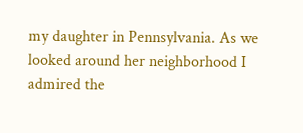my daughter in Pennsylvania. As we looked around her neighborhood I admired the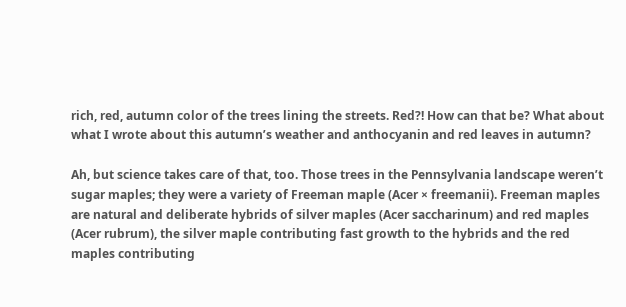rich, red, autumn color of the trees lining the streets. Red?! How can that be? What about what I wrote about this autumn’s weather and anthocyanin and red leaves in autumn?

Ah, but science takes care of that, too. Those trees in the Pennsylvania landscape weren’t sugar maples; they were a variety of Freeman maple (Acer × freemanii). Freeman maples are natural and deliberate hybrids of silver maples (Acer saccharinum) and red maples (Acer rubrum), the silver maple contributing fast growth to the hybrids and the red maples contributing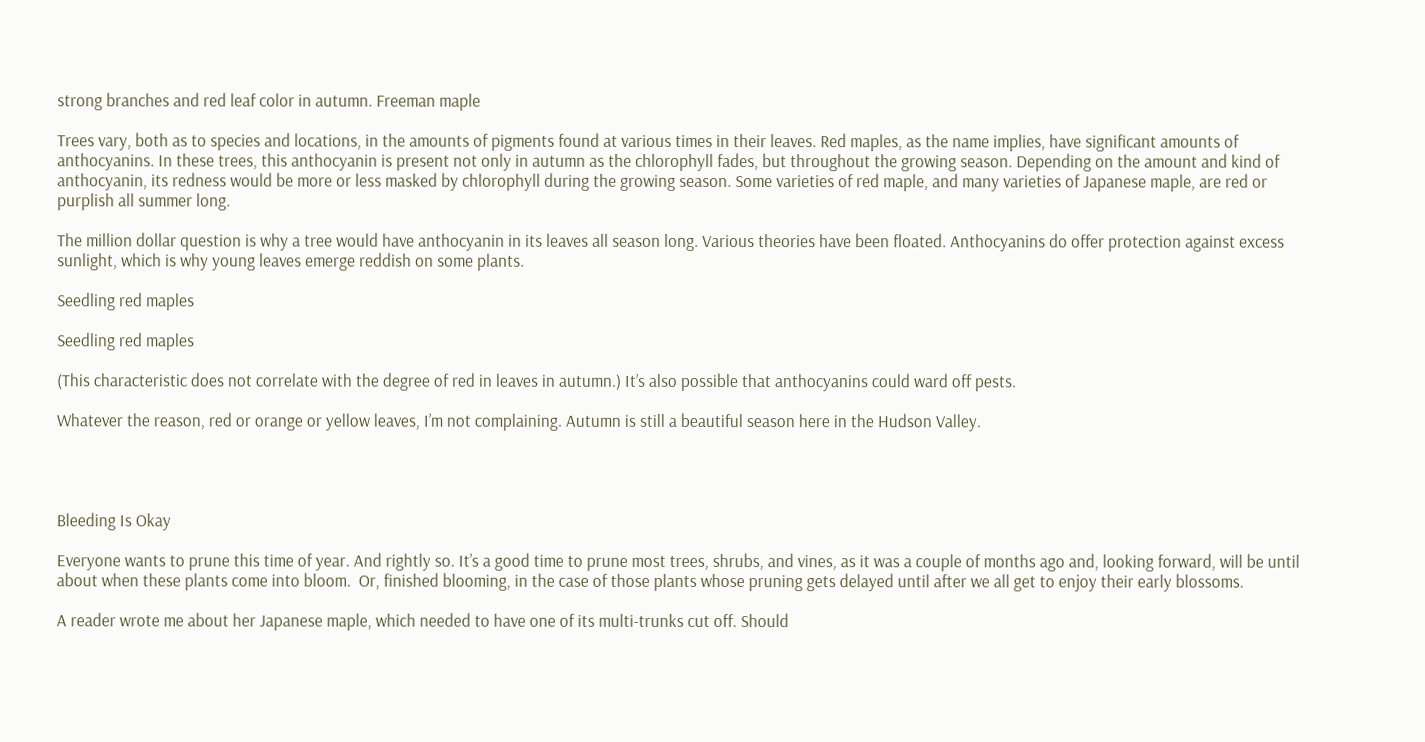strong branches and red leaf color in autumn. Freeman maple

Trees vary, both as to species and locations, in the amounts of pigments found at various times in their leaves. Red maples, as the name implies, have significant amounts of anthocyanins. In these trees, this anthocyanin is present not only in autumn as the chlorophyll fades, but throughout the growing season. Depending on the amount and kind of anthocyanin, its redness would be more or less masked by chlorophyll during the growing season. Some varieties of red maple, and many varieties of Japanese maple, are red or purplish all summer long.

The million dollar question is why a tree would have anthocyanin in its leaves all season long. Various theories have been floated. Anthocyanins do offer protection against excess sunlight, which is why young leaves emerge reddish on some plants.

Seedling red maples

Seedling red maples

(This characteristic does not correlate with the degree of red in leaves in autumn.) It’s also possible that anthocyanins could ward off pests.

Whatever the reason, red or orange or yellow leaves, I’m not complaining. Autumn is still a beautiful season here in the Hudson Valley.




Bleeding Is Okay

Everyone wants to prune this time of year. And rightly so. It’s a good time to prune most trees, shrubs, and vines, as it was a couple of months ago and, looking forward, will be until about when these plants come into bloom.  Or, finished blooming, in the case of those plants whose pruning gets delayed until after we all get to enjoy their early blossoms.

A reader wrote me about her Japanese maple, which needed to have one of its multi-trunks cut off. Should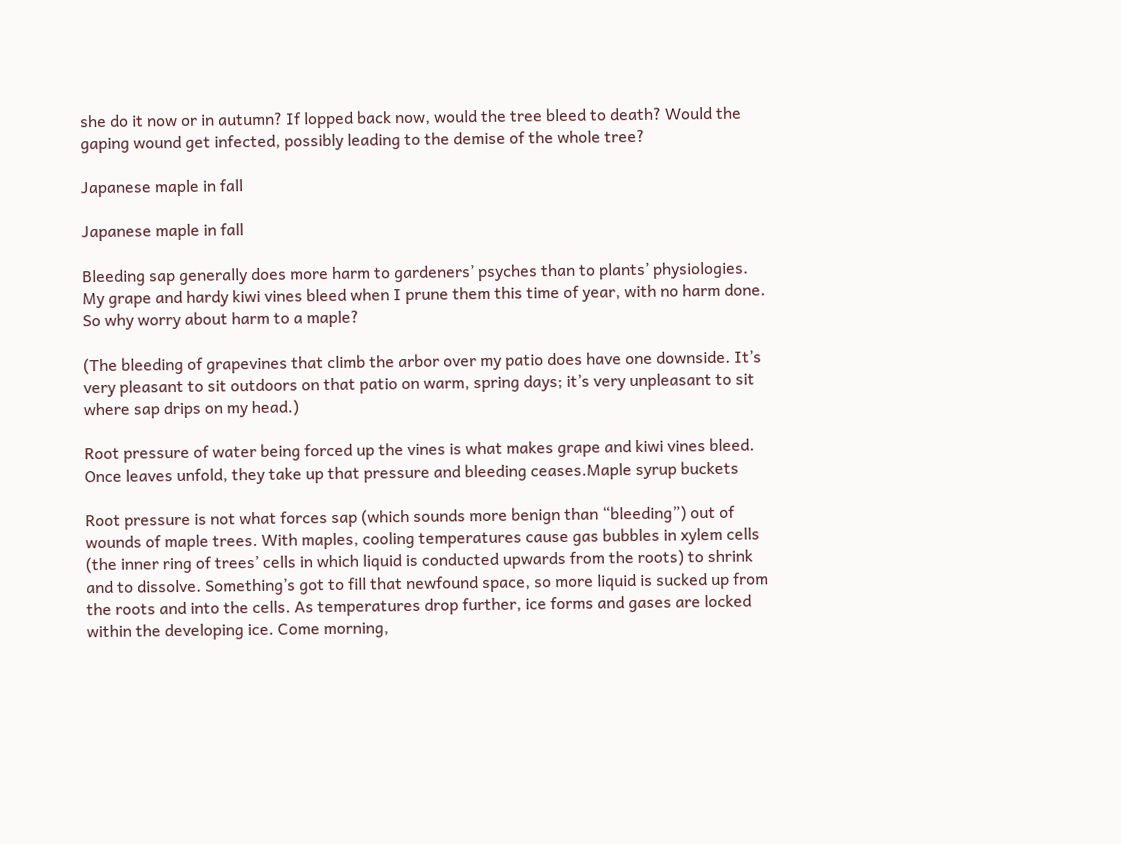she do it now or in autumn? If lopped back now, would the tree bleed to death? Would the gaping wound get infected, possibly leading to the demise of the whole tree?

Japanese maple in fall

Japanese maple in fall

Bleeding sap generally does more harm to gardeners’ psyches than to plants’ physiologies. My grape and hardy kiwi vines bleed when I prune them this time of year, with no harm done. So why worry about harm to a maple?

(The bleeding of grapevines that climb the arbor over my patio does have one downside. It’s very pleasant to sit outdoors on that patio on warm, spring days; it’s very unpleasant to sit where sap drips on my head.)

Root pressure of water being forced up the vines is what makes grape and kiwi vines bleed. Once leaves unfold, they take up that pressure and bleeding ceases.Maple syrup buckets

Root pressure is not what forces sap (which sounds more benign than “bleeding”) out of wounds of maple trees. With maples, cooling temperatures cause gas bubbles in xylem cells (the inner ring of trees’ cells in which liquid is conducted upwards from the roots) to shrink and to dissolve. Something’s got to fill that newfound space, so more liquid is sucked up from the roots and into the cells. As temperatures drop further, ice forms and gases are locked within the developing ice. Come morning,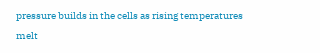pressure builds in the cells as rising temperatures melt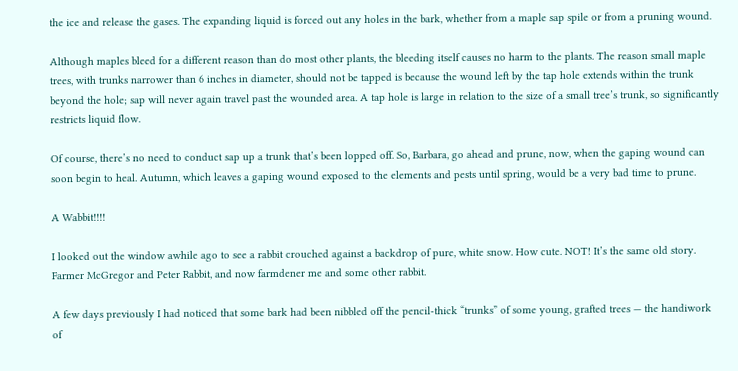the ice and release the gases. The expanding liquid is forced out any holes in the bark, whether from a maple sap spile or from a pruning wound.

Although maples bleed for a different reason than do most other plants, the bleeding itself causes no harm to the plants. The reason small maple trees, with trunks narrower than 6 inches in diameter, should not be tapped is because the wound left by the tap hole extends within the trunk beyond the hole; sap will never again travel past the wounded area. A tap hole is large in relation to the size of a small tree’s trunk, so significantly restricts liquid flow.

Of course, there’s no need to conduct sap up a trunk that’s been lopped off. So, Barbara, go ahead and prune, now, when the gaping wound can soon begin to heal. Autumn, which leaves a gaping wound exposed to the elements and pests until spring, would be a very bad time to prune.

A Wabbit!!!!

I looked out the window awhile ago to see a rabbit crouched against a backdrop of pure, white snow. How cute. NOT! It’s the same old story. Farmer McGregor and Peter Rabbit, and now farmdener me and some other rabbit.

A few days previously I had noticed that some bark had been nibbled off the pencil-thick “trunks” of some young, grafted trees — the handiwork of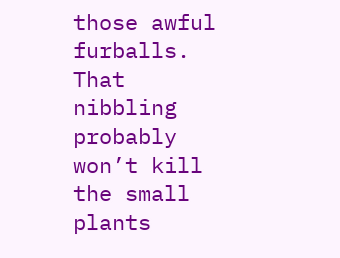those awful furballs. That nibbling probably won’t kill the small plants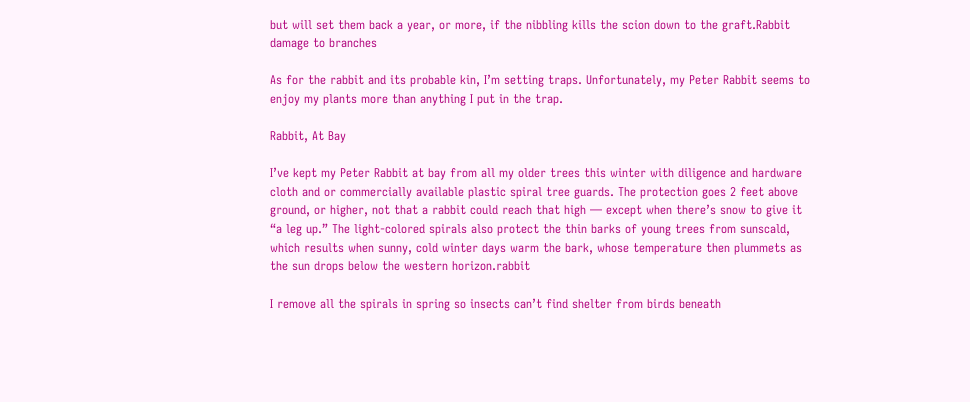but will set them back a year, or more, if the nibbling kills the scion down to the graft.Rabbit damage to branches

As for the rabbit and its probable kin, I’m setting traps. Unfortunately, my Peter Rabbit seems to enjoy my plants more than anything I put in the trap.

Rabbit, At Bay

I’ve kept my Peter Rabbit at bay from all my older trees this winter with diligence and hardware cloth and or commercially available plastic spiral tree guards. The protection goes 2 feet above ground, or higher, not that a rabbit could reach that high — except when there’s snow to give it “a leg up.” The light-colored spirals also protect the thin barks of young trees from sunscald, which results when sunny, cold winter days warm the bark, whose temperature then plummets as the sun drops below the western horizon.rabbit

I remove all the spirals in spring so insects can’t find shelter from birds beneath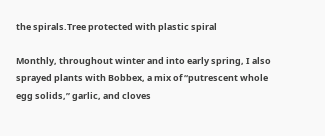the spirals.Tree protected with plastic spiral

Monthly, throughout winter and into early spring, I also sprayed plants with Bobbex, a mix of “putrescent whole egg solids,” garlic, and cloves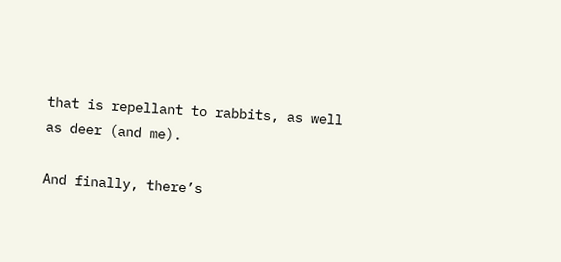that is repellant to rabbits, as well as deer (and me).

And finally, there’s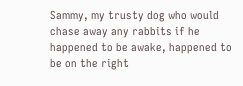Sammy, my trusty dog who would chase away any rabbits if he happened to be awake, happened to be on the right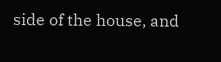side of the house, and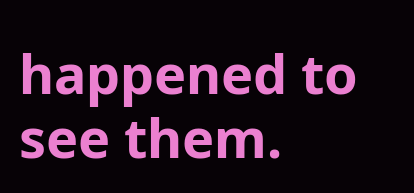happened to see them.